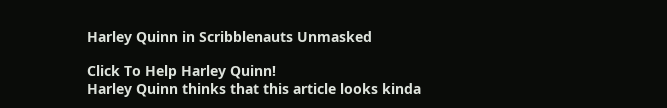Harley Quinn in Scribblenauts Unmasked

Click To Help Harley Quinn!
Harley Quinn thinks that this article looks kinda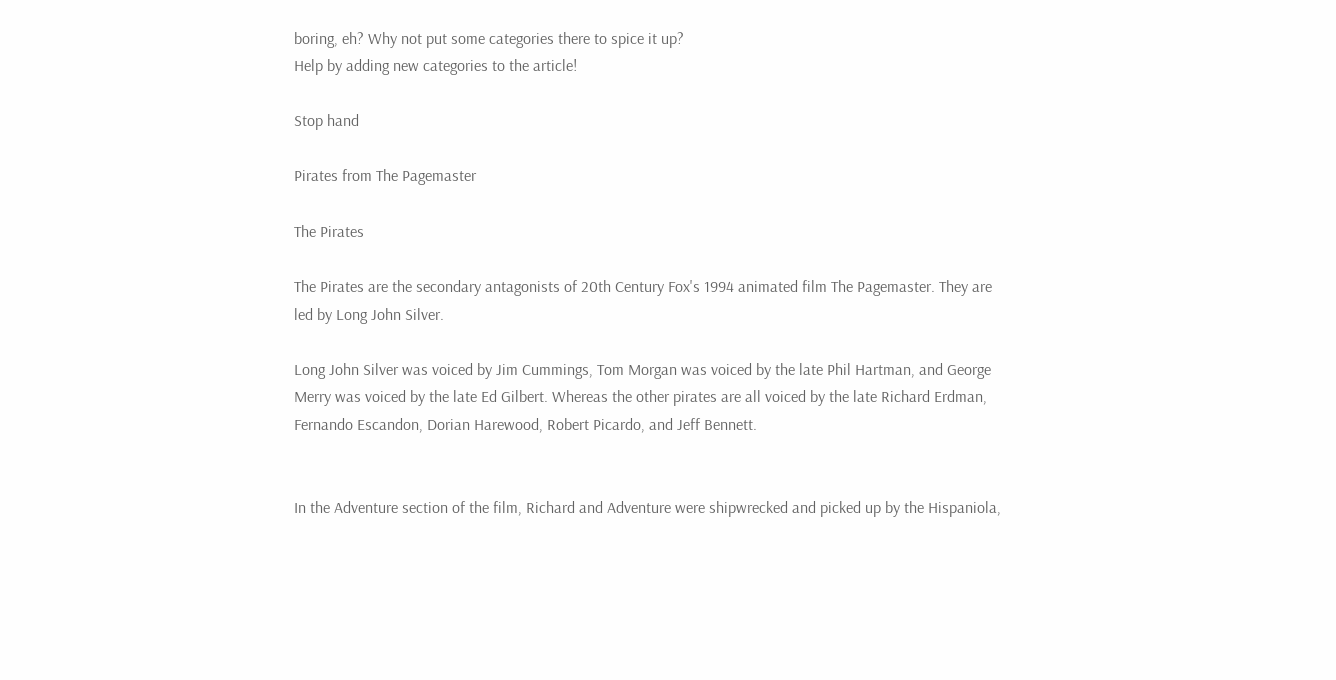boring, eh? Why not put some categories there to spice it up?
Help by adding new categories to the article!

Stop hand

Pirates from The Pagemaster

The Pirates

The Pirates are the secondary antagonists of 20th Century Fox's 1994 animated film The Pagemaster. They are led by Long John Silver.

Long John Silver was voiced by Jim Cummings, Tom Morgan was voiced by the late Phil Hartman, and George Merry was voiced by the late Ed Gilbert. Whereas the other pirates are all voiced by the late Richard Erdman, Fernando Escandon, Dorian Harewood, Robert Picardo, and Jeff Bennett.


In the Adventure section of the film, Richard and Adventure were shipwrecked and picked up by the Hispaniola,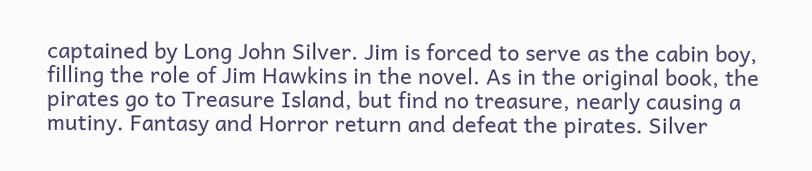captained by Long John Silver. Jim is forced to serve as the cabin boy, filling the role of Jim Hawkins in the novel. As in the original book, the pirates go to Treasure Island, but find no treasure, nearly causing a mutiny. Fantasy and Horror return and defeat the pirates. Silver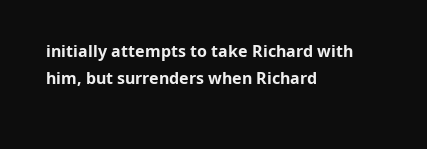initially attempts to take Richard with him, but surrenders when Richard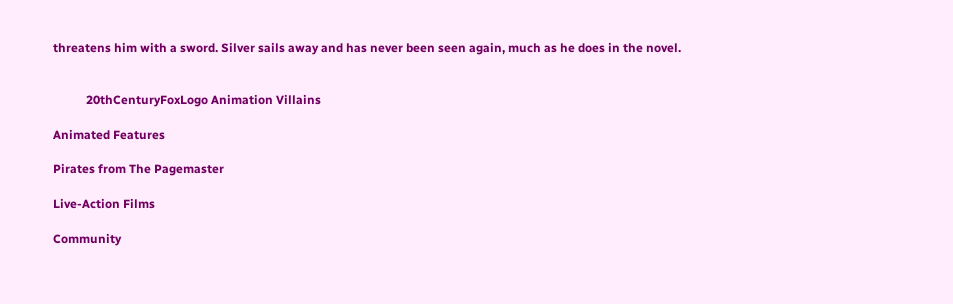threatens him with a sword. Silver sails away and has never been seen again, much as he does in the novel.


           20thCenturyFoxLogo Animation Villains

Animated Features

Pirates from The Pagemaster

Live-Action Films

Community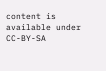content is available under CC-BY-SA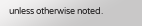unless otherwise noted.